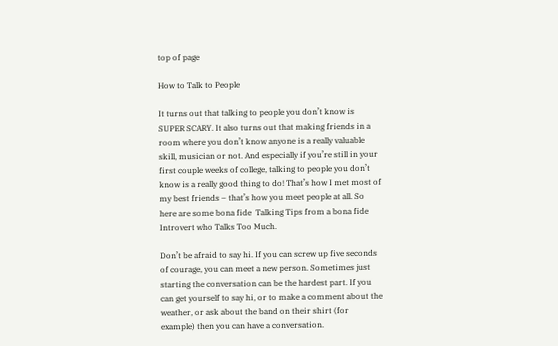top of page

How to Talk to People

It turns out that talking to people you don’t know is SUPER SCARY. It also turns out that making friends in a room where you don’t know anyone is a really valuable skill, musician or not. And especially if you’re still in your first couple weeks of college, talking to people you don’t know is a really good thing to do! That’s how I met most of my best friends – that’s how you meet people at all. So here are some bona fide  Talking Tips from a bona fide Introvert who Talks Too Much.

Don’t be afraid to say hi. If you can screw up five seconds of courage, you can meet a new person. Sometimes just starting the conversation can be the hardest part. If you can get yourself to say hi, or to make a comment about the weather, or ask about the band on their shirt (for example) then you can have a conversation.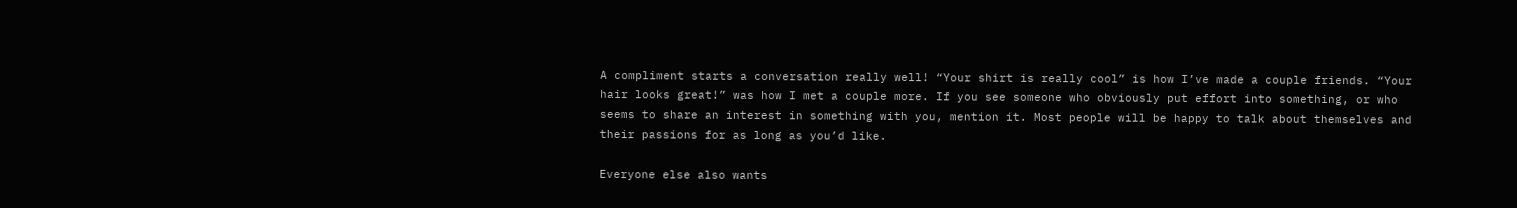A compliment starts a conversation really well! “Your shirt is really cool” is how I’ve made a couple friends. “Your hair looks great!” was how I met a couple more. If you see someone who obviously put effort into something, or who seems to share an interest in something with you, mention it. Most people will be happy to talk about themselves and their passions for as long as you’d like.

Everyone else also wants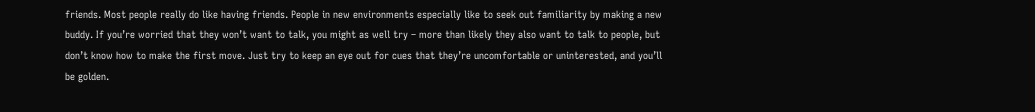friends. Most people really do like having friends. People in new environments especially like to seek out familiarity by making a new buddy. If you’re worried that they won’t want to talk, you might as well try – more than likely they also want to talk to people, but don’t know how to make the first move. Just try to keep an eye out for cues that they’re uncomfortable or uninterested, and you’ll be golden.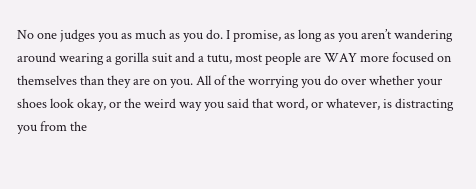No one judges you as much as you do. I promise, as long as you aren’t wandering around wearing a gorilla suit and a tutu, most people are WAY more focused on themselves than they are on you. All of the worrying you do over whether your shoes look okay, or the weird way you said that word, or whatever, is distracting you from the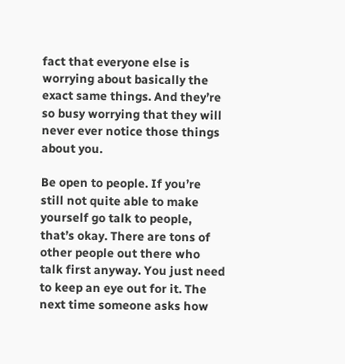fact that everyone else is worrying about basically the exact same things. And they’re so busy worrying that they will never ever notice those things about you.

Be open to people. If you’re still not quite able to make yourself go talk to people, that’s okay. There are tons of other people out there who talk first anyway. You just need to keep an eye out for it. The next time someone asks how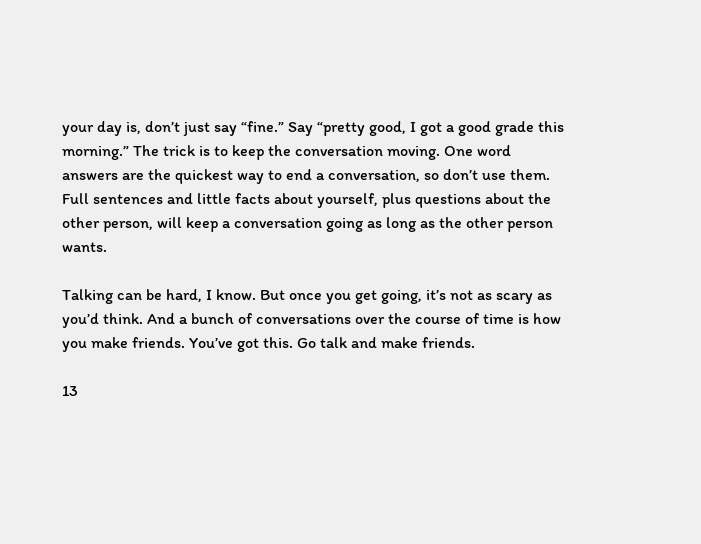your day is, don’t just say “fine.” Say “pretty good, I got a good grade this morning.” The trick is to keep the conversation moving. One word answers are the quickest way to end a conversation, so don’t use them. Full sentences and little facts about yourself, plus questions about the other person, will keep a conversation going as long as the other person wants.

Talking can be hard, I know. But once you get going, it’s not as scary as you’d think. And a bunch of conversations over the course of time is how you make friends. You’ve got this. Go talk and make friends.

13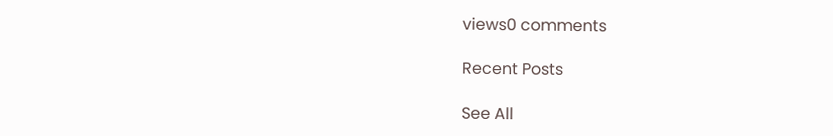views0 comments

Recent Posts

See All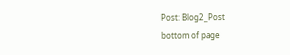Post: Blog2_Post
bottom of page